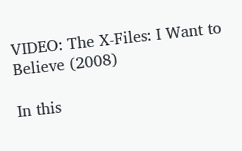VIDEO: The X-Files: I Want to Believe (2008)

In this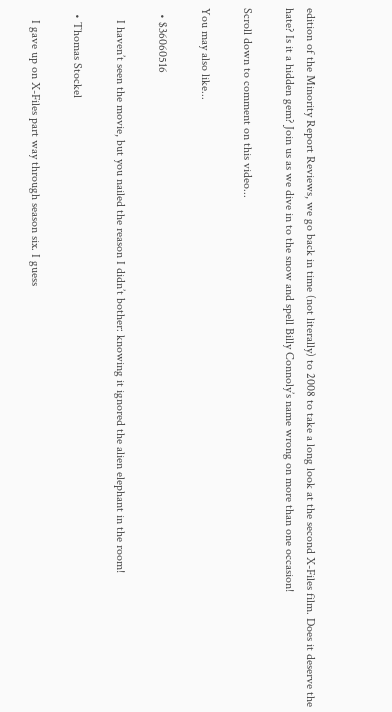edition of the Minority Report Reviews, we go back in time (not literally) to 2008 to take a long look at the second X-Files film. Does it deserve the hate? Is it a hidden gem? Join us as we dive in to the snow and spell Billy Connoly’s name wrong on more than one occasion!

Scroll down to comment on this video...

You may also like...

  • $36060516

    I haven’t seen the movie, but you nailed the reason I didn’t bother: knowing it ignored the alien elephant in the room!

  • Thomas Stockel

    I gave up on X-Files part way through season six. I guess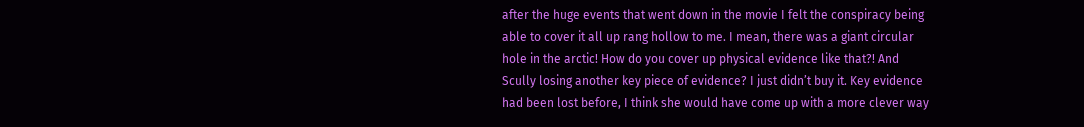after the huge events that went down in the movie I felt the conspiracy being able to cover it all up rang hollow to me. I mean, there was a giant circular hole in the arctic! How do you cover up physical evidence like that?! And Scully losing another key piece of evidence? I just didn’t buy it. Key evidence had been lost before, I think she would have come up with a more clever way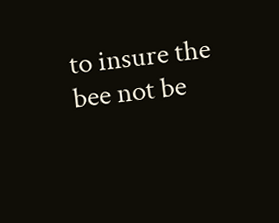to insure the bee not be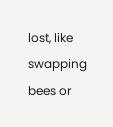lost, like swapping bees or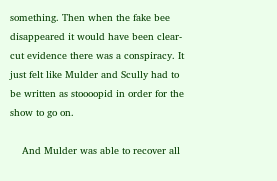something. Then when the fake bee disappeared it would have been clear-cut evidence there was a conspiracy. It just felt like Mulder and Scully had to be written as stoooopid in order for the show to go on.

    And Mulder was able to recover all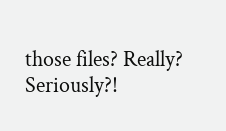those files? Really? Seriously?!